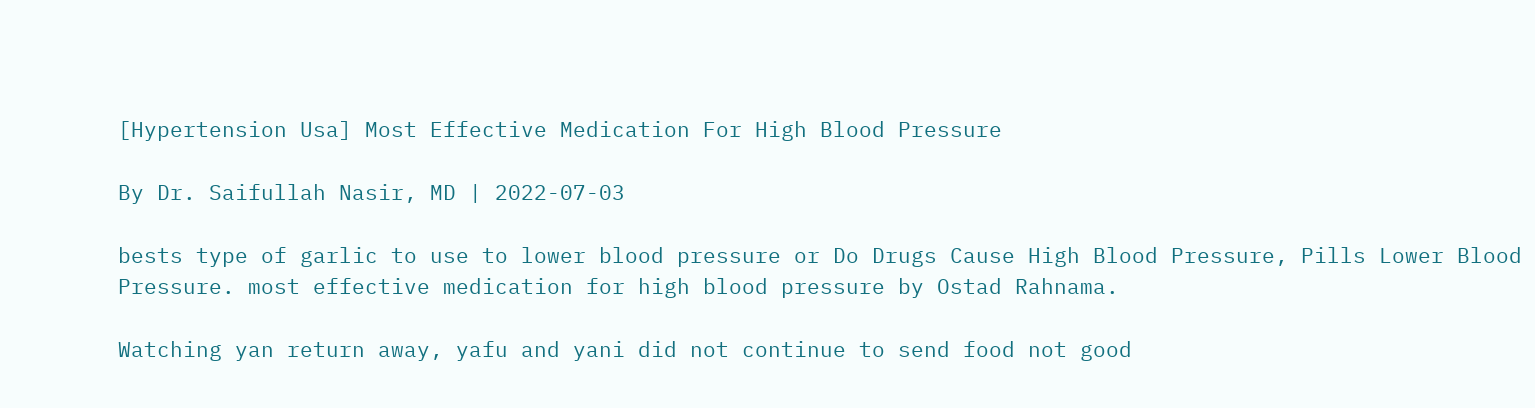[Hypertension Usa] Most Effective Medication For High Blood Pressure

By Dr. Saifullah Nasir, MD | 2022-07-03

bests type of garlic to use to lower blood pressure or Do Drugs Cause High Blood Pressure, Pills Lower Blood Pressure. most effective medication for high blood pressure by Ostad Rahnama.

Watching yan return away, yafu and yani did not continue to send food not good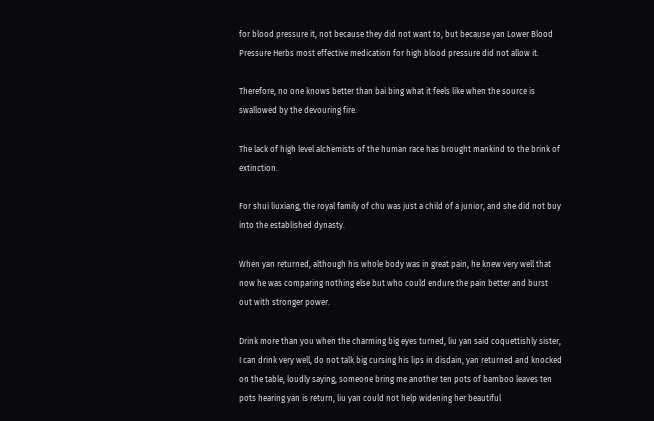for blood pressure it, not because they did not want to, but because yan Lower Blood Pressure Herbs most effective medication for high blood pressure did not allow it.

Therefore, no one knows better than bai bing what it feels like when the source is swallowed by the devouring fire.

The lack of high level alchemists of the human race has brought mankind to the brink of extinction.

For shui liuxiang, the royal family of chu was just a child of a junior, and she did not buy into the established dynasty.

When yan returned, although his whole body was in great pain, he knew very well that now he was comparing nothing else but who could endure the pain better and burst out with stronger power.

Drink more than you when the charming big eyes turned, liu yan said coquettishly sister, I can drink very well, do not talk big cursing his lips in disdain, yan returned and knocked on the table, loudly saying, someone bring me another ten pots of bamboo leaves ten pots hearing yan is return, liu yan could not help widening her beautiful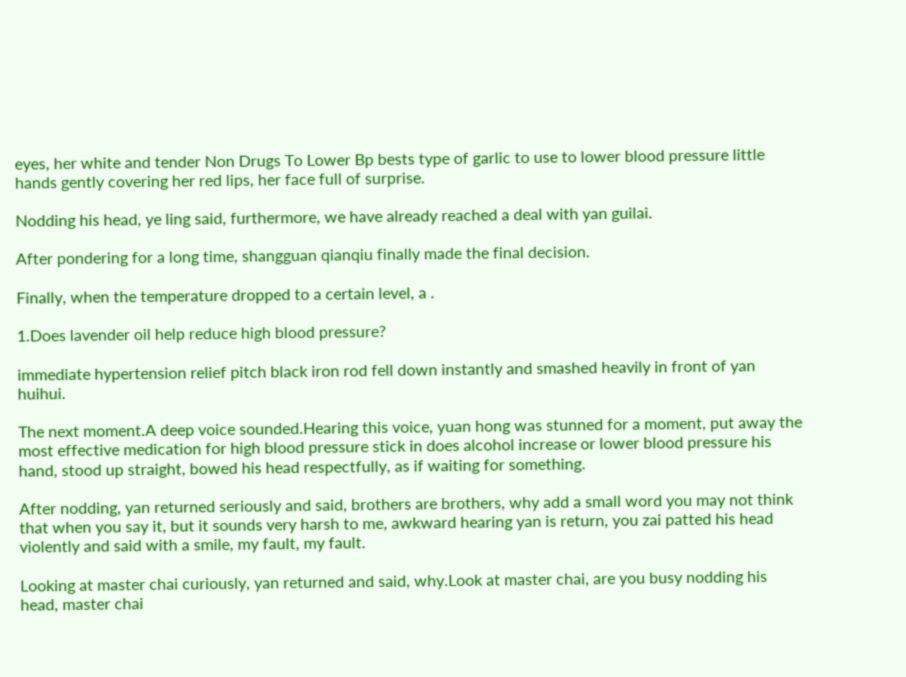eyes, her white and tender Non Drugs To Lower Bp bests type of garlic to use to lower blood pressure little hands gently covering her red lips, her face full of surprise.

Nodding his head, ye ling said, furthermore, we have already reached a deal with yan guilai.

After pondering for a long time, shangguan qianqiu finally made the final decision.

Finally, when the temperature dropped to a certain level, a .

1.Does lavender oil help reduce high blood pressure?

immediate hypertension relief pitch black iron rod fell down instantly and smashed heavily in front of yan huihui.

The next moment.A deep voice sounded.Hearing this voice, yuan hong was stunned for a moment, put away the most effective medication for high blood pressure stick in does alcohol increase or lower blood pressure his hand, stood up straight, bowed his head respectfully, as if waiting for something.

After nodding, yan returned seriously and said, brothers are brothers, why add a small word you may not think that when you say it, but it sounds very harsh to me, awkward hearing yan is return, you zai patted his head violently and said with a smile, my fault, my fault.

Looking at master chai curiously, yan returned and said, why.Look at master chai, are you busy nodding his head, master chai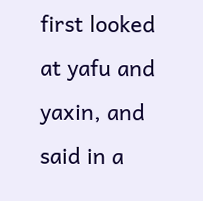first looked at yafu and yaxin, and said in a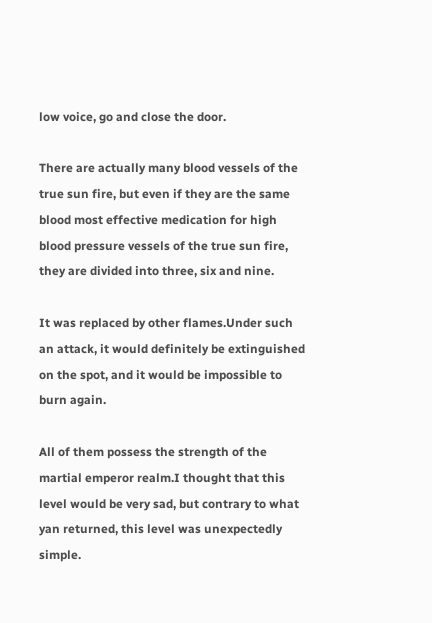low voice, go and close the door.

There are actually many blood vessels of the true sun fire, but even if they are the same blood most effective medication for high blood pressure vessels of the true sun fire, they are divided into three, six and nine.

It was replaced by other flames.Under such an attack, it would definitely be extinguished on the spot, and it would be impossible to burn again.

All of them possess the strength of the martial emperor realm.I thought that this level would be very sad, but contrary to what yan returned, this level was unexpectedly simple.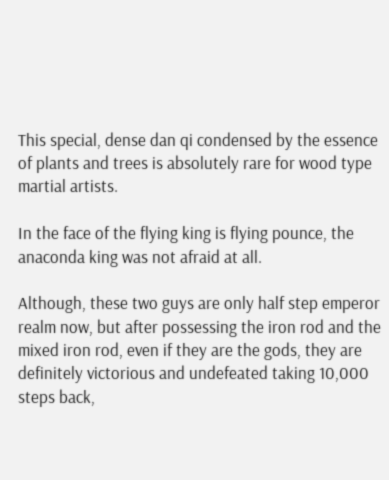This special, dense dan qi condensed by the essence of plants and trees is absolutely rare for wood type martial artists.

In the face of the flying king is flying pounce, the anaconda king was not afraid at all.

Although, these two guys are only half step emperor realm now, but after possessing the iron rod and the mixed iron rod, even if they are the gods, they are definitely victorious and undefeated taking 10,000 steps back,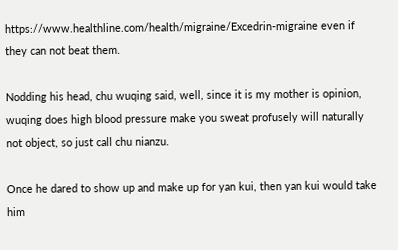https://www.healthline.com/health/migraine/Excedrin-migraine even if they can not beat them.

Nodding his head, chu wuqing said, well, since it is my mother is opinion, wuqing does high blood pressure make you sweat profusely will naturally not object, so just call chu nianzu.

Once he dared to show up and make up for yan kui, then yan kui would take him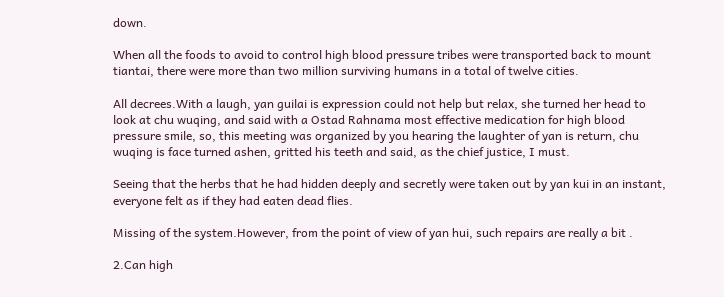down.

When all the foods to avoid to control high blood pressure tribes were transported back to mount tiantai, there were more than two million surviving humans in a total of twelve cities.

All decrees.With a laugh, yan guilai is expression could not help but relax, she turned her head to look at chu wuqing, and said with a Ostad Rahnama most effective medication for high blood pressure smile, so, this meeting was organized by you hearing the laughter of yan is return, chu wuqing is face turned ashen, gritted his teeth and said, as the chief justice, I must.

Seeing that the herbs that he had hidden deeply and secretly were taken out by yan kui in an instant, everyone felt as if they had eaten dead flies.

Missing of the system.However, from the point of view of yan hui, such repairs are really a bit .

2.Can high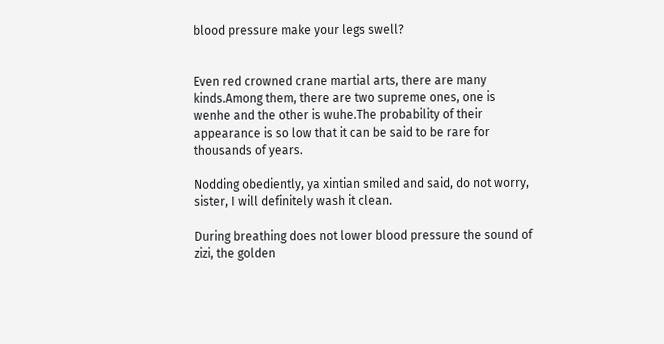blood pressure make your legs swell?


Even red crowned crane martial arts, there are many kinds.Among them, there are two supreme ones, one is wenhe and the other is wuhe.The probability of their appearance is so low that it can be said to be rare for thousands of years.

Nodding obediently, ya xintian smiled and said, do not worry, sister, I will definitely wash it clean.

During breathing does not lower blood pressure the sound of zizi, the golden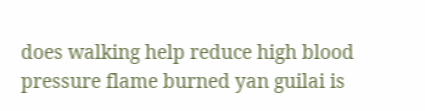does walking help reduce high blood pressure flame burned yan guilai is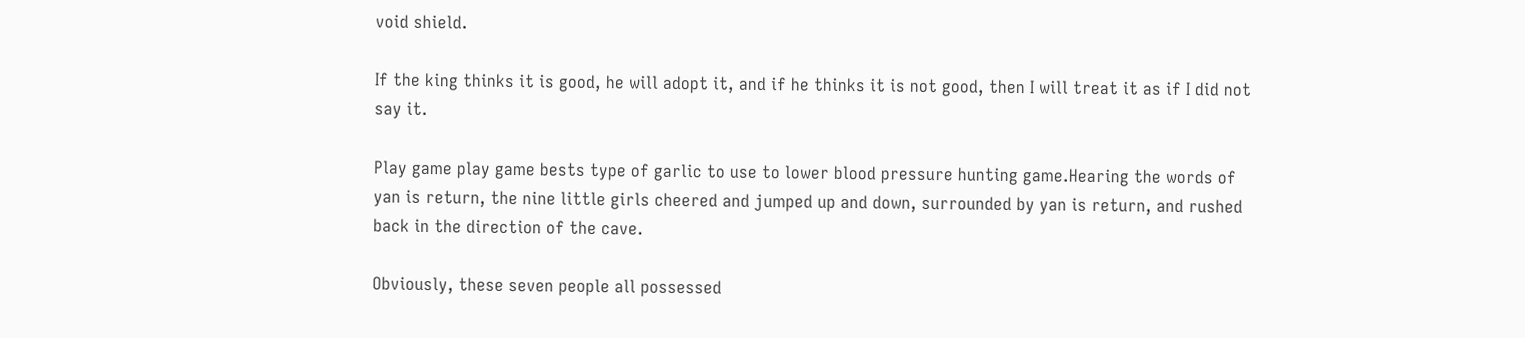void shield.

If the king thinks it is good, he will adopt it, and if he thinks it is not good, then I will treat it as if I did not say it.

Play game play game bests type of garlic to use to lower blood pressure hunting game.Hearing the words of yan is return, the nine little girls cheered and jumped up and down, surrounded by yan is return, and rushed back in the direction of the cave.

Obviously, these seven people all possessed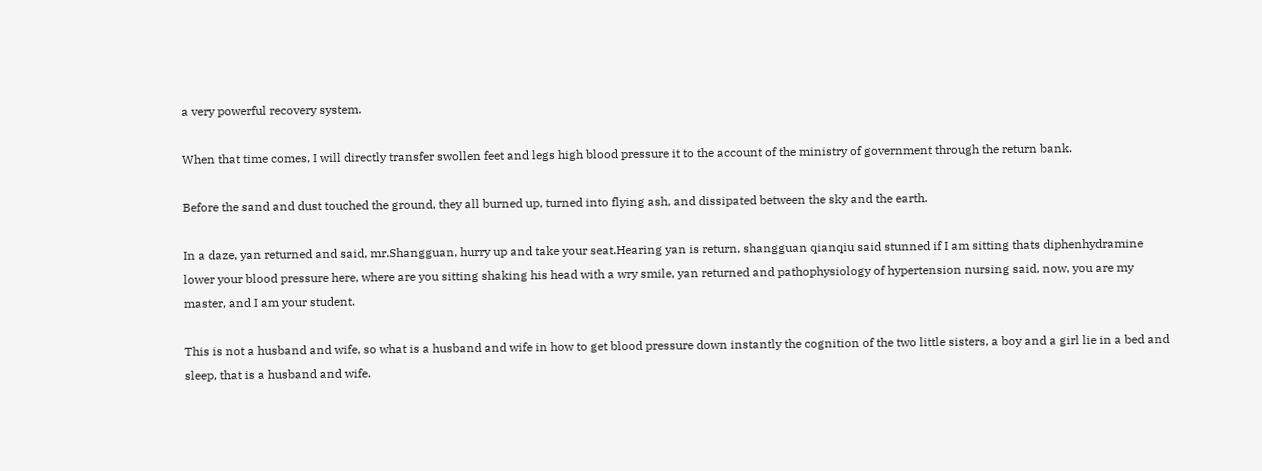a very powerful recovery system.

When that time comes, I will directly transfer swollen feet and legs high blood pressure it to the account of the ministry of government through the return bank.

Before the sand and dust touched the ground, they all burned up, turned into flying ash, and dissipated between the sky and the earth.

In a daze, yan returned and said, mr.Shangguan, hurry up and take your seat.Hearing yan is return, shangguan qianqiu said stunned if I am sitting thats diphenhydramine lower your blood pressure here, where are you sitting shaking his head with a wry smile, yan returned and pathophysiology of hypertension nursing said, now, you are my master, and I am your student.

This is not a husband and wife, so what is a husband and wife in how to get blood pressure down instantly the cognition of the two little sisters, a boy and a girl lie in a bed and sleep, that is a husband and wife.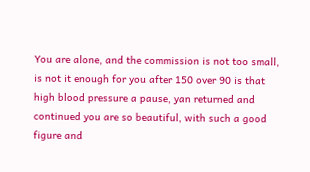You are alone, and the commission is not too small, is not it enough for you after 150 over 90 is that high blood pressure a pause, yan returned and continued you are so beautiful, with such a good figure and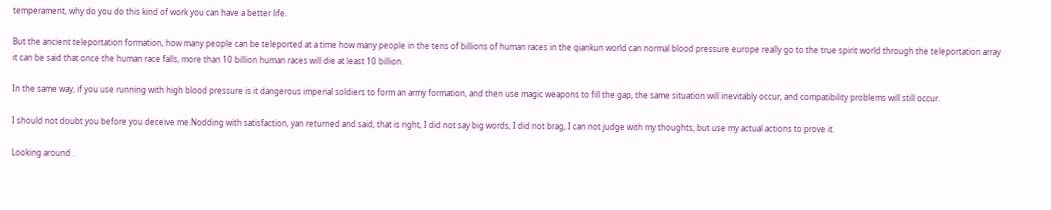temperament, why do you do this kind of work you can have a better life.

But the ancient teleportation formation, how many people can be teleported at a time how many people in the tens of billions of human races in the qiankun world can normal blood pressure europe really go to the true spirit world through the teleportation array it can be said that once the human race falls, more than 10 billion human races will die at least 10 billion.

In the same way, if you use running with high blood pressure is it dangerous imperial soldiers to form an army formation, and then use magic weapons to fill the gap, the same situation will inevitably occur, and compatibility problems will still occur.

I should not doubt you before you deceive me.Nodding with satisfaction, yan returned and said, that is right, I did not say big words, I did not brag, I can not judge with my thoughts, but use my actual actions to prove it.

Looking around .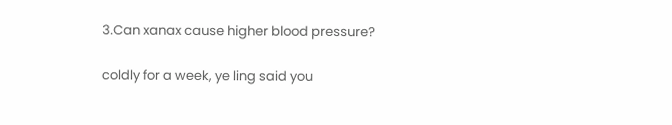3.Can xanax cause higher blood pressure?

coldly for a week, ye ling said you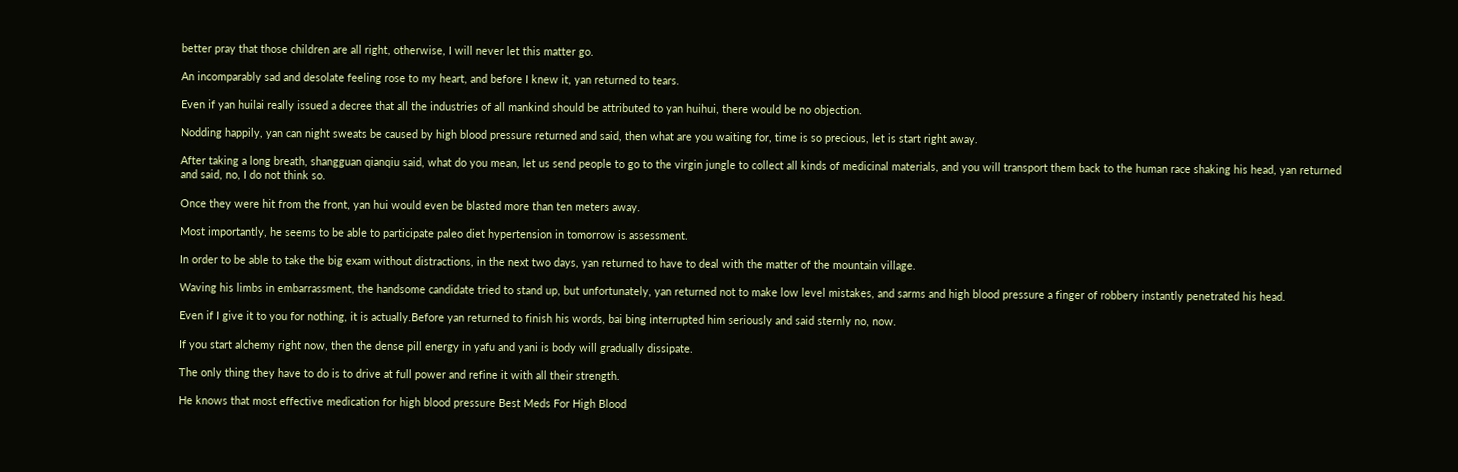better pray that those children are all right, otherwise, I will never let this matter go.

An incomparably sad and desolate feeling rose to my heart, and before I knew it, yan returned to tears.

Even if yan huilai really issued a decree that all the industries of all mankind should be attributed to yan huihui, there would be no objection.

Nodding happily, yan can night sweats be caused by high blood pressure returned and said, then what are you waiting for, time is so precious, let is start right away.

After taking a long breath, shangguan qianqiu said, what do you mean, let us send people to go to the virgin jungle to collect all kinds of medicinal materials, and you will transport them back to the human race shaking his head, yan returned and said, no, I do not think so.

Once they were hit from the front, yan hui would even be blasted more than ten meters away.

Most importantly, he seems to be able to participate paleo diet hypertension in tomorrow is assessment.

In order to be able to take the big exam without distractions, in the next two days, yan returned to have to deal with the matter of the mountain village.

Waving his limbs in embarrassment, the handsome candidate tried to stand up, but unfortunately, yan returned not to make low level mistakes, and sarms and high blood pressure a finger of robbery instantly penetrated his head.

Even if I give it to you for nothing, it is actually.Before yan returned to finish his words, bai bing interrupted him seriously and said sternly no, now.

If you start alchemy right now, then the dense pill energy in yafu and yani is body will gradually dissipate.

The only thing they have to do is to drive at full power and refine it with all their strength.

He knows that most effective medication for high blood pressure Best Meds For High Blood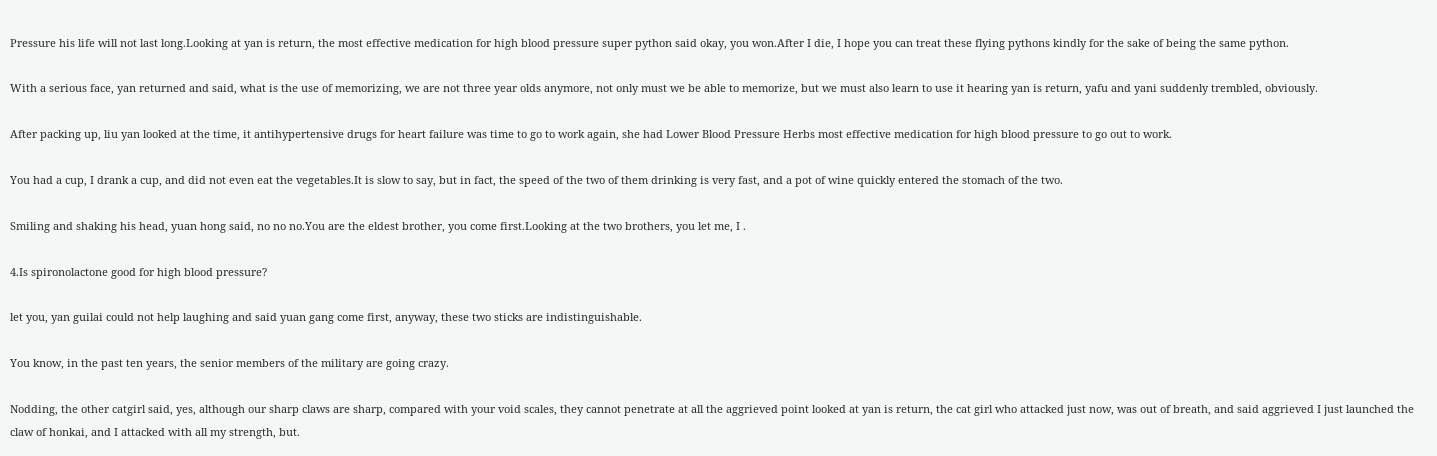Pressure his life will not last long.Looking at yan is return, the most effective medication for high blood pressure super python said okay, you won.After I die, I hope you can treat these flying pythons kindly for the sake of being the same python.

With a serious face, yan returned and said, what is the use of memorizing, we are not three year olds anymore, not only must we be able to memorize, but we must also learn to use it hearing yan is return, yafu and yani suddenly trembled, obviously.

After packing up, liu yan looked at the time, it antihypertensive drugs for heart failure was time to go to work again, she had Lower Blood Pressure Herbs most effective medication for high blood pressure to go out to work.

You had a cup, I drank a cup, and did not even eat the vegetables.It is slow to say, but in fact, the speed of the two of them drinking is very fast, and a pot of wine quickly entered the stomach of the two.

Smiling and shaking his head, yuan hong said, no no no.You are the eldest brother, you come first.Looking at the two brothers, you let me, I .

4.Is spironolactone good for high blood pressure?

let you, yan guilai could not help laughing and said yuan gang come first, anyway, these two sticks are indistinguishable.

You know, in the past ten years, the senior members of the military are going crazy.

Nodding, the other catgirl said, yes, although our sharp claws are sharp, compared with your void scales, they cannot penetrate at all the aggrieved point looked at yan is return, the cat girl who attacked just now, was out of breath, and said aggrieved I just launched the claw of honkai, and I attacked with all my strength, but.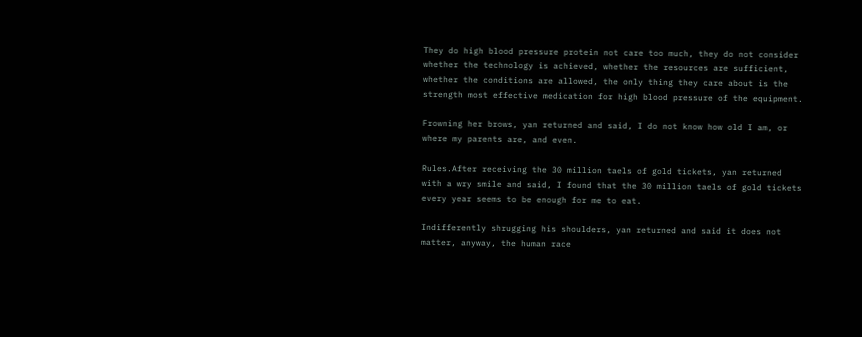They do high blood pressure protein not care too much, they do not consider whether the technology is achieved, whether the resources are sufficient, whether the conditions are allowed, the only thing they care about is the strength most effective medication for high blood pressure of the equipment.

Frowning her brows, yan returned and said, I do not know how old I am, or where my parents are, and even.

Rules.After receiving the 30 million taels of gold tickets, yan returned with a wry smile and said, I found that the 30 million taels of gold tickets every year seems to be enough for me to eat.

Indifferently shrugging his shoulders, yan returned and said it does not matter, anyway, the human race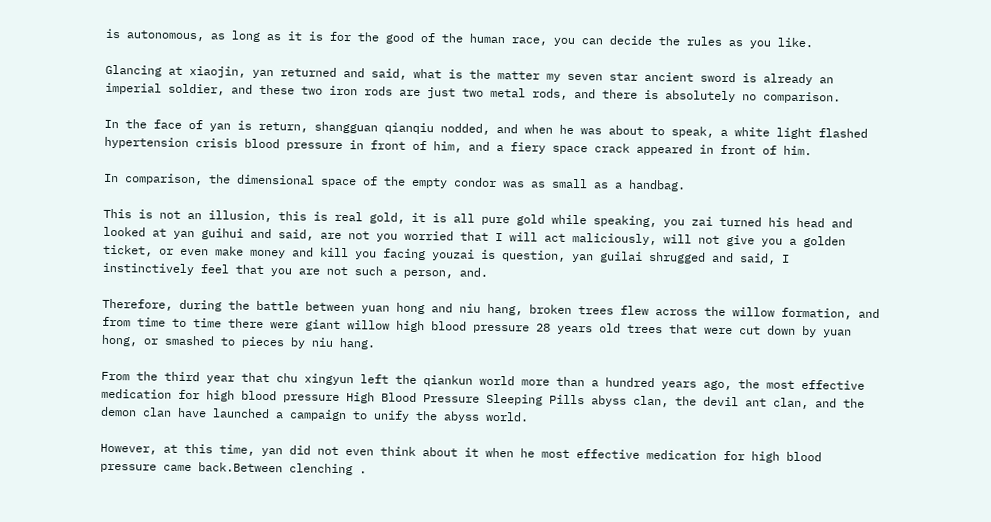is autonomous, as long as it is for the good of the human race, you can decide the rules as you like.

Glancing at xiaojin, yan returned and said, what is the matter my seven star ancient sword is already an imperial soldier, and these two iron rods are just two metal rods, and there is absolutely no comparison.

In the face of yan is return, shangguan qianqiu nodded, and when he was about to speak, a white light flashed hypertension crisis blood pressure in front of him, and a fiery space crack appeared in front of him.

In comparison, the dimensional space of the empty condor was as small as a handbag.

This is not an illusion, this is real gold, it is all pure gold while speaking, you zai turned his head and looked at yan guihui and said, are not you worried that I will act maliciously, will not give you a golden ticket, or even make money and kill you facing youzai is question, yan guilai shrugged and said, I instinctively feel that you are not such a person, and.

Therefore, during the battle between yuan hong and niu hang, broken trees flew across the willow formation, and from time to time there were giant willow high blood pressure 28 years old trees that were cut down by yuan hong, or smashed to pieces by niu hang.

From the third year that chu xingyun left the qiankun world more than a hundred years ago, the most effective medication for high blood pressure High Blood Pressure Sleeping Pills abyss clan, the devil ant clan, and the demon clan have launched a campaign to unify the abyss world.

However, at this time, yan did not even think about it when he most effective medication for high blood pressure came back.Between clenching .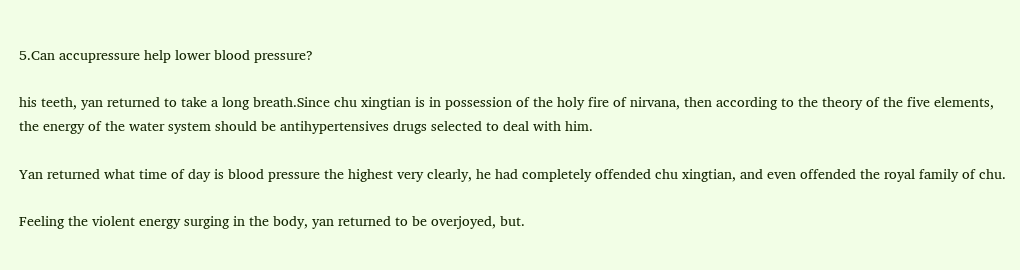5.Can accupressure help lower blood pressure?

his teeth, yan returned to take a long breath.Since chu xingtian is in possession of the holy fire of nirvana, then according to the theory of the five elements, the energy of the water system should be antihypertensives drugs selected to deal with him.

Yan returned what time of day is blood pressure the highest very clearly, he had completely offended chu xingtian, and even offended the royal family of chu.

Feeling the violent energy surging in the body, yan returned to be overjoyed, but.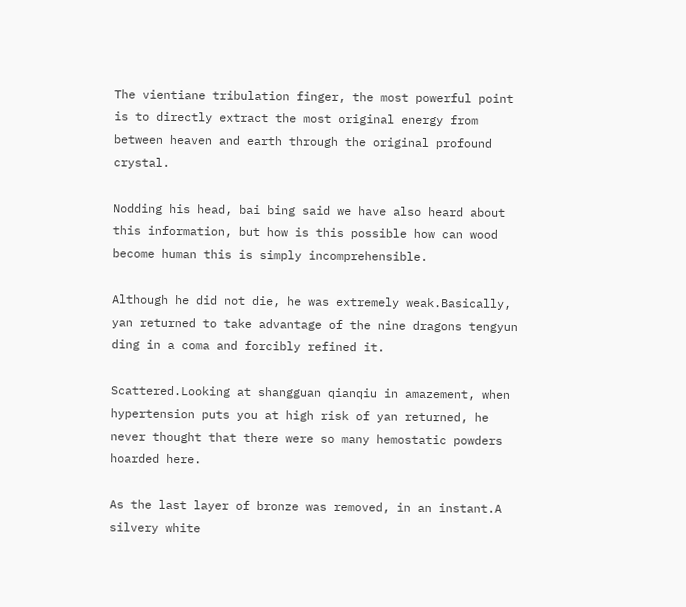The vientiane tribulation finger, the most powerful point is to directly extract the most original energy from between heaven and earth through the original profound crystal.

Nodding his head, bai bing said we have also heard about this information, but how is this possible how can wood become human this is simply incomprehensible.

Although he did not die, he was extremely weak.Basically, yan returned to take advantage of the nine dragons tengyun ding in a coma and forcibly refined it.

Scattered.Looking at shangguan qianqiu in amazement, when hypertension puts you at high risk of yan returned, he never thought that there were so many hemostatic powders hoarded here.

As the last layer of bronze was removed, in an instant.A silvery white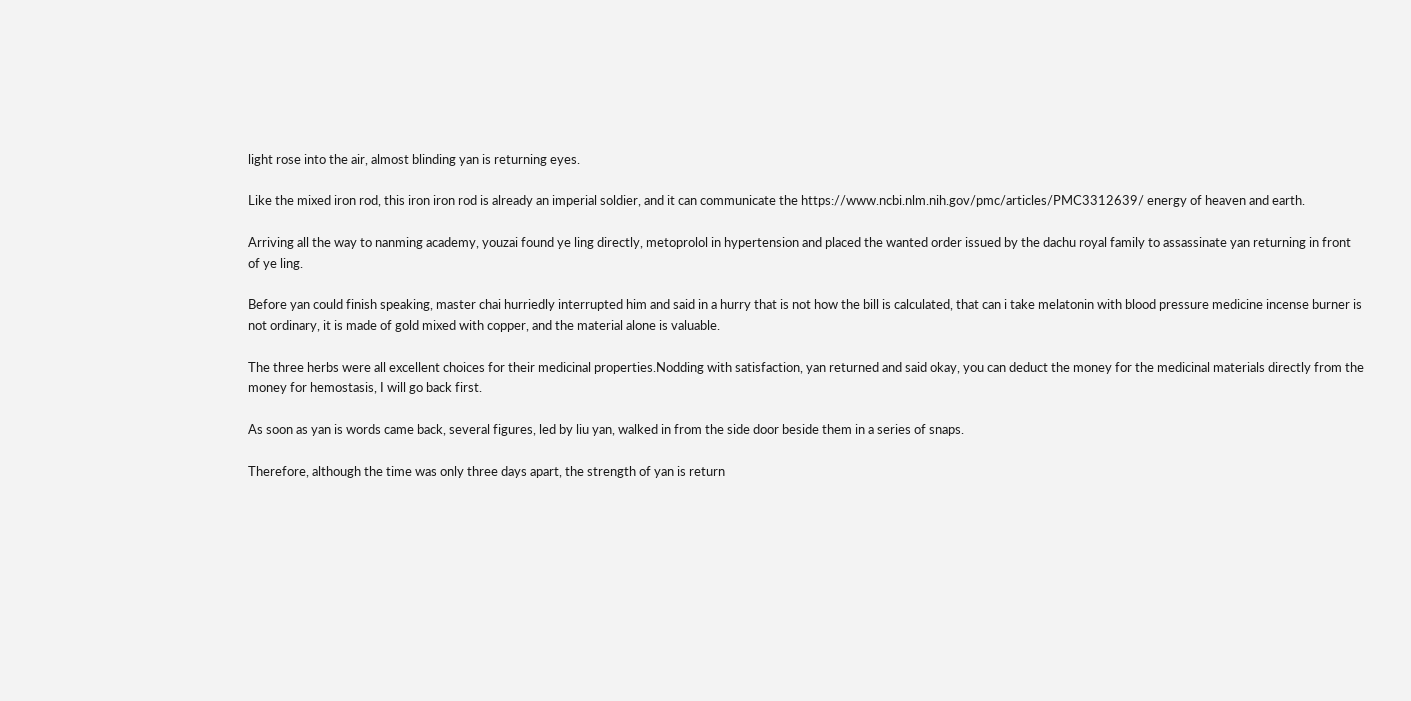light rose into the air, almost blinding yan is returning eyes.

Like the mixed iron rod, this iron iron rod is already an imperial soldier, and it can communicate the https://www.ncbi.nlm.nih.gov/pmc/articles/PMC3312639/ energy of heaven and earth.

Arriving all the way to nanming academy, youzai found ye ling directly, metoprolol in hypertension and placed the wanted order issued by the dachu royal family to assassinate yan returning in front of ye ling.

Before yan could finish speaking, master chai hurriedly interrupted him and said in a hurry that is not how the bill is calculated, that can i take melatonin with blood pressure medicine incense burner is not ordinary, it is made of gold mixed with copper, and the material alone is valuable.

The three herbs were all excellent choices for their medicinal properties.Nodding with satisfaction, yan returned and said okay, you can deduct the money for the medicinal materials directly from the money for hemostasis, I will go back first.

As soon as yan is words came back, several figures, led by liu yan, walked in from the side door beside them in a series of snaps.

Therefore, although the time was only three days apart, the strength of yan is return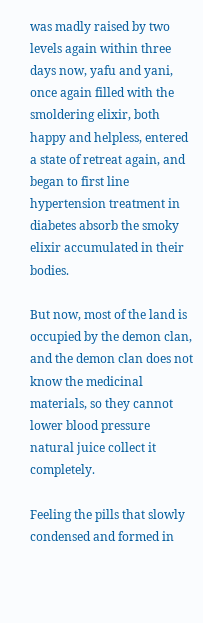was madly raised by two levels again within three days now, yafu and yani, once again filled with the smoldering elixir, both happy and helpless, entered a state of retreat again, and began to first line hypertension treatment in diabetes absorb the smoky elixir accumulated in their bodies.

But now, most of the land is occupied by the demon clan, and the demon clan does not know the medicinal materials, so they cannot lower blood pressure natural juice collect it completely.

Feeling the pills that slowly condensed and formed in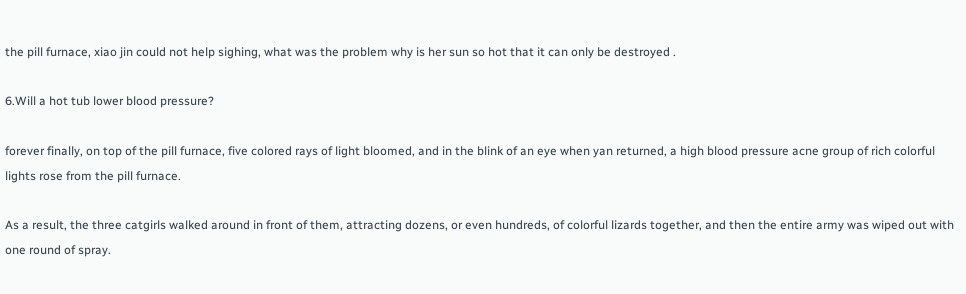the pill furnace, xiao jin could not help sighing, what was the problem why is her sun so hot that it can only be destroyed .

6.Will a hot tub lower blood pressure?

forever finally, on top of the pill furnace, five colored rays of light bloomed, and in the blink of an eye when yan returned, a high blood pressure acne group of rich colorful lights rose from the pill furnace.

As a result, the three catgirls walked around in front of them, attracting dozens, or even hundreds, of colorful lizards together, and then the entire army was wiped out with one round of spray.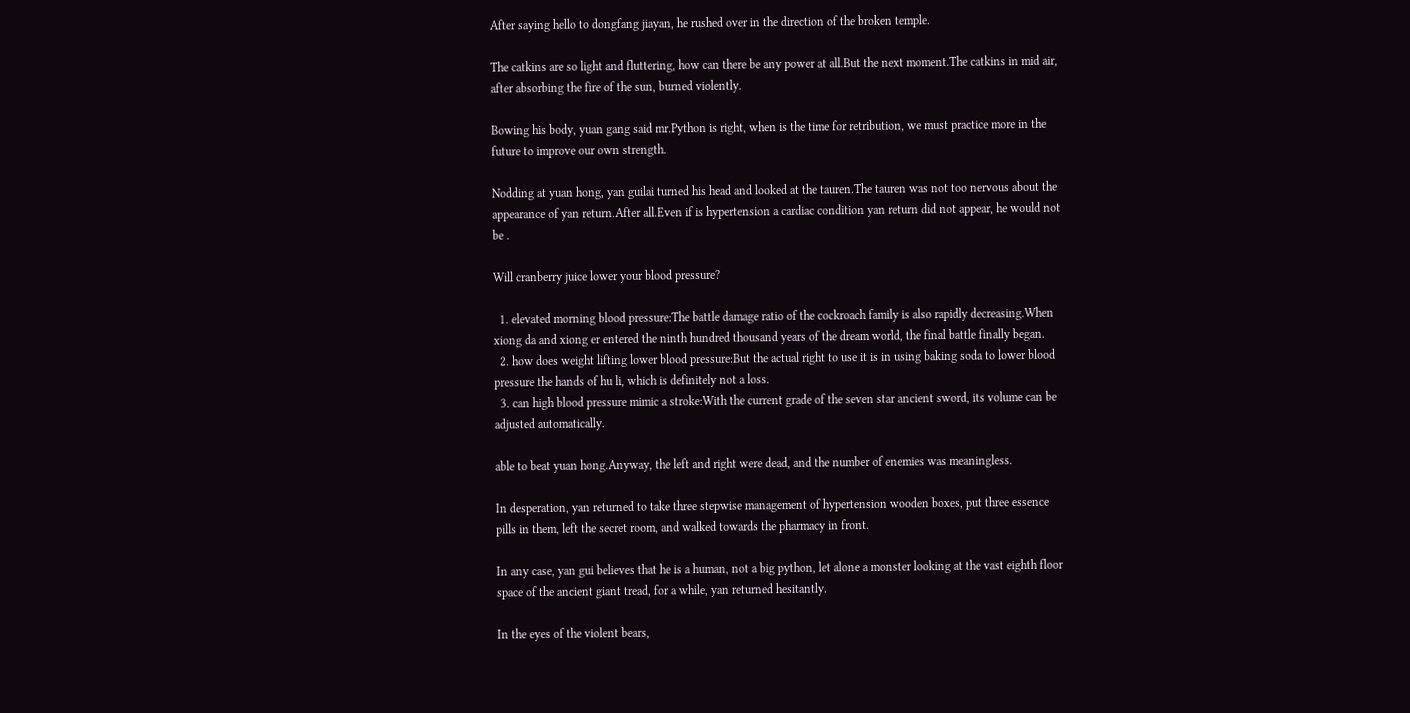After saying hello to dongfang jiayan, he rushed over in the direction of the broken temple.

The catkins are so light and fluttering, how can there be any power at all.But the next moment.The catkins in mid air, after absorbing the fire of the sun, burned violently.

Bowing his body, yuan gang said mr.Python is right, when is the time for retribution, we must practice more in the future to improve our own strength.

Nodding at yuan hong, yan guilai turned his head and looked at the tauren.The tauren was not too nervous about the appearance of yan return.After all.Even if is hypertension a cardiac condition yan return did not appear, he would not be .

Will cranberry juice lower your blood pressure?

  1. elevated morning blood pressure:The battle damage ratio of the cockroach family is also rapidly decreasing.When xiong da and xiong er entered the ninth hundred thousand years of the dream world, the final battle finally began.
  2. how does weight lifting lower blood pressure:But the actual right to use it is in using baking soda to lower blood pressure the hands of hu li, which is definitely not a loss.
  3. can high blood pressure mimic a stroke:With the current grade of the seven star ancient sword, its volume can be adjusted automatically.

able to beat yuan hong.Anyway, the left and right were dead, and the number of enemies was meaningless.

In desperation, yan returned to take three stepwise management of hypertension wooden boxes, put three essence pills in them, left the secret room, and walked towards the pharmacy in front.

In any case, yan gui believes that he is a human, not a big python, let alone a monster looking at the vast eighth floor space of the ancient giant tread, for a while, yan returned hesitantly.

In the eyes of the violent bears,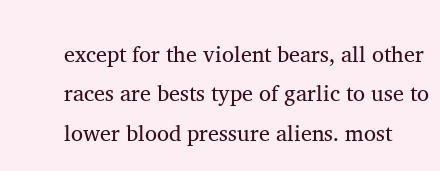except for the violent bears, all other races are bests type of garlic to use to lower blood pressure aliens. most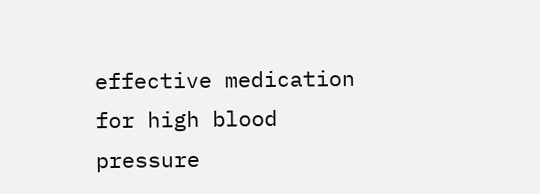effective medication for high blood pressure